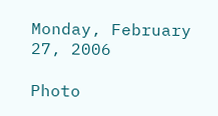Monday, February 27, 2006

Photo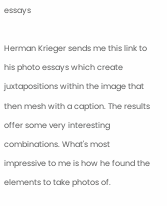essays

Herman Krieger sends me this link to his photo essays which create juxtapositions within the image that then mesh with a caption. The results offer some very interesting combinations. What's most impressive to me is how he found the elements to take photos of.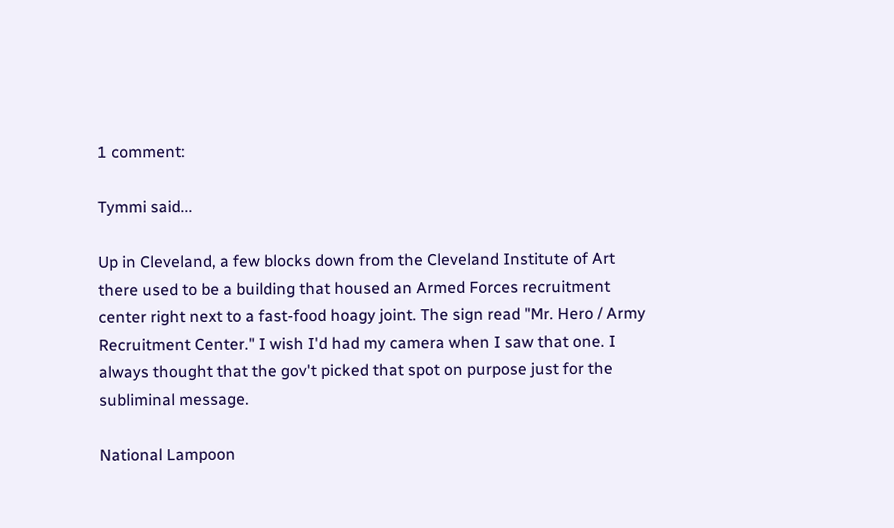1 comment:

Tymmi said...

Up in Cleveland, a few blocks down from the Cleveland Institute of Art there used to be a building that housed an Armed Forces recruitment center right next to a fast-food hoagy joint. The sign read "Mr. Hero / Army Recruitment Center." I wish I'd had my camera when I saw that one. I always thought that the gov't picked that spot on purpose just for the subliminal message.

National Lampoon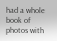had a whole book of photos with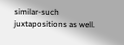similar-such juxtapositions as well.